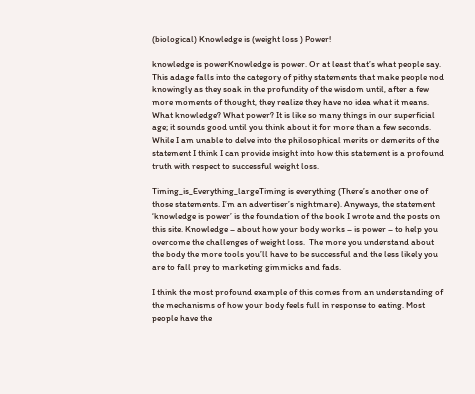(biological) Knowledge is (weight loss ) Power!

knowledge is powerKnowledge is power. Or at least that’s what people say. This adage falls into the category of pithy statements that make people nod knowingly as they soak in the profundity of the wisdom until, after a few more moments of thought, they realize they have no idea what it means. What knowledge? What power? It is like so many things in our superficial age; it sounds good until you think about it for more than a few seconds. While I am unable to delve into the philosophical merits or demerits of the statement I think I can provide insight into how this statement is a profound truth with respect to successful weight loss.

Timing_is_Everything_largeTiming is everything (There’s another one of those statements. I’m an advertiser’s nightmare). Anyways, the statement ‘knowledge is power’ is the foundation of the book I wrote and the posts on this site. Knowledge – about how your body works – is power – to help you overcome the challenges of weight loss.  The more you understand about the body the more tools you’ll have to be successful and the less likely you are to fall prey to marketing gimmicks and fads.

I think the most profound example of this comes from an understanding of the mechanisms of how your body feels full in response to eating. Most people have the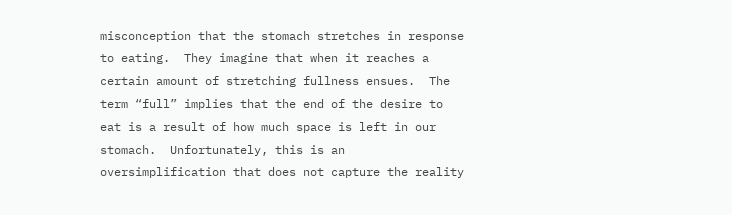misconception that the stomach stretches in response to eating.  They imagine that when it reaches a certain amount of stretching fullness ensues.  The term “full” implies that the end of the desire to eat is a result of how much space is left in our stomach.  Unfortunately, this is an oversimplification that does not capture the reality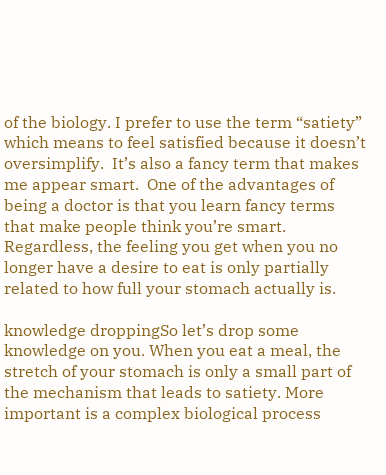of the biology. I prefer to use the term “satiety” which means to feel satisfied because it doesn’t oversimplify.  It’s also a fancy term that makes me appear smart.  One of the advantages of being a doctor is that you learn fancy terms that make people think you’re smart. Regardless, the feeling you get when you no longer have a desire to eat is only partially related to how full your stomach actually is.

knowledge droppingSo let’s drop some knowledge on you. When you eat a meal, the stretch of your stomach is only a small part of the mechanism that leads to satiety. More important is a complex biological process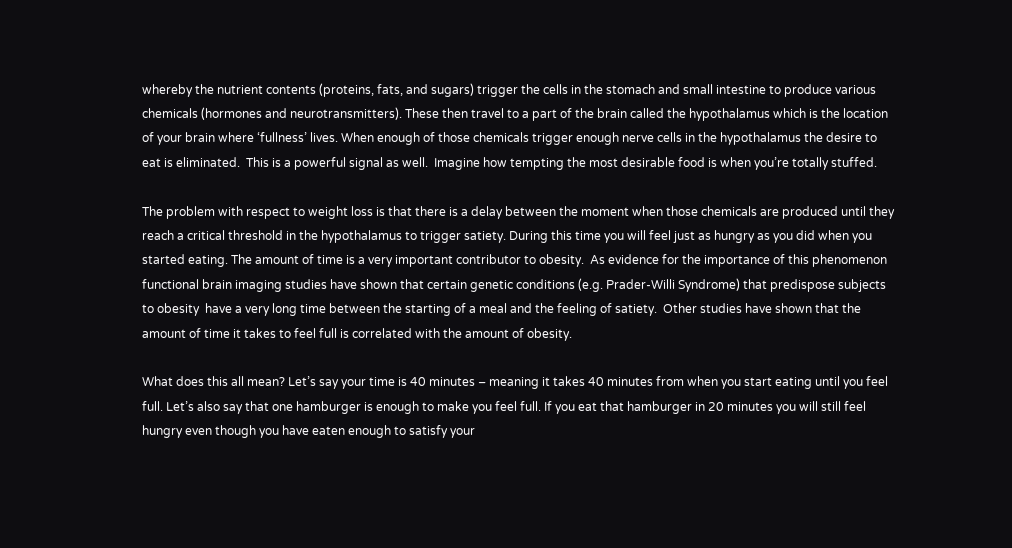whereby the nutrient contents (proteins, fats, and sugars) trigger the cells in the stomach and small intestine to produce various chemicals (hormones and neurotransmitters). These then travel to a part of the brain called the hypothalamus which is the location of your brain where ‘fullness’ lives. When enough of those chemicals trigger enough nerve cells in the hypothalamus the desire to eat is eliminated.  This is a powerful signal as well.  Imagine how tempting the most desirable food is when you’re totally stuffed.

The problem with respect to weight loss is that there is a delay between the moment when those chemicals are produced until they reach a critical threshold in the hypothalamus to trigger satiety. During this time you will feel just as hungry as you did when you started eating. The amount of time is a very important contributor to obesity.  As evidence for the importance of this phenomenon functional brain imaging studies have shown that certain genetic conditions (e.g. Prader-Willi Syndrome) that predispose subjects to obesity  have a very long time between the starting of a meal and the feeling of satiety.  Other studies have shown that the amount of time it takes to feel full is correlated with the amount of obesity.

What does this all mean? Let’s say your time is 40 minutes – meaning it takes 40 minutes from when you start eating until you feel full. Let’s also say that one hamburger is enough to make you feel full. If you eat that hamburger in 20 minutes you will still feel hungry even though you have eaten enough to satisfy your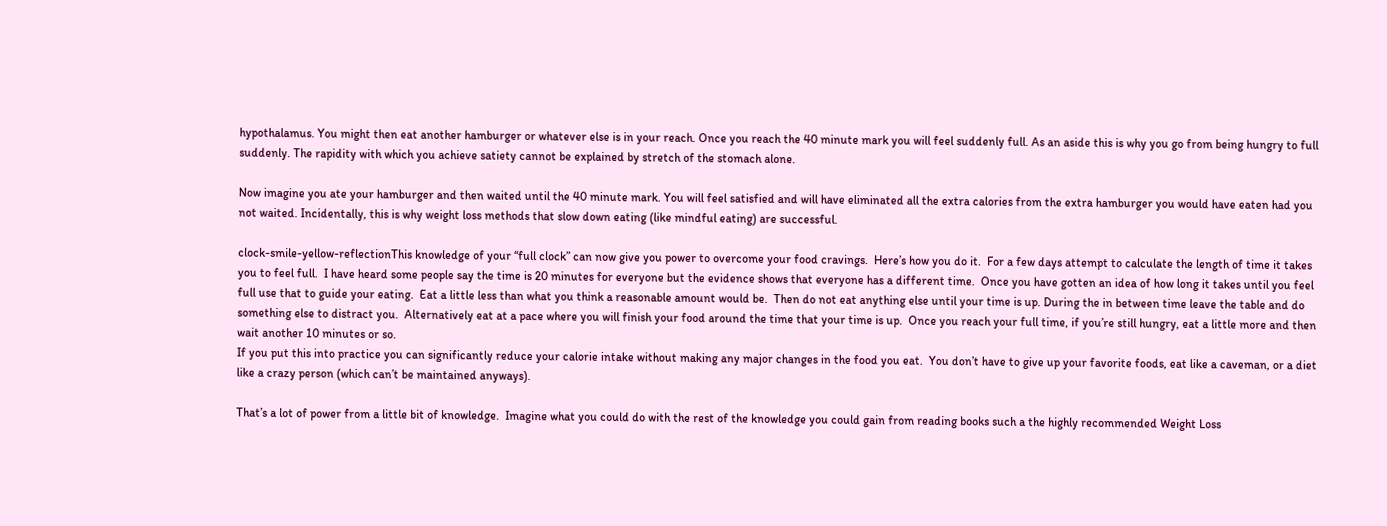hypothalamus. You might then eat another hamburger or whatever else is in your reach. Once you reach the 40 minute mark you will feel suddenly full. As an aside this is why you go from being hungry to full suddenly. The rapidity with which you achieve satiety cannot be explained by stretch of the stomach alone.

Now imagine you ate your hamburger and then waited until the 40 minute mark. You will feel satisfied and will have eliminated all the extra calories from the extra hamburger you would have eaten had you not waited. Incidentally, this is why weight loss methods that slow down eating (like mindful eating) are successful.

clock-smile-yellow-reflectionThis knowledge of your “full clock” can now give you power to overcome your food cravings.  Here’s how you do it.  For a few days attempt to calculate the length of time it takes you to feel full.  I have heard some people say the time is 20 minutes for everyone but the evidence shows that everyone has a different time.  Once you have gotten an idea of how long it takes until you feel full use that to guide your eating.  Eat a little less than what you think a reasonable amount would be.  Then do not eat anything else until your time is up. During the in between time leave the table and do something else to distract you.  Alternatively eat at a pace where you will finish your food around the time that your time is up.  Once you reach your full time, if you’re still hungry, eat a little more and then wait another 10 minutes or so.
If you put this into practice you can significantly reduce your calorie intake without making any major changes in the food you eat.  You don’t have to give up your favorite foods, eat like a caveman, or a diet like a crazy person (which can’t be maintained anyways).

That’s a lot of power from a little bit of knowledge.  Imagine what you could do with the rest of the knowledge you could gain from reading books such a the highly recommended Weight Loss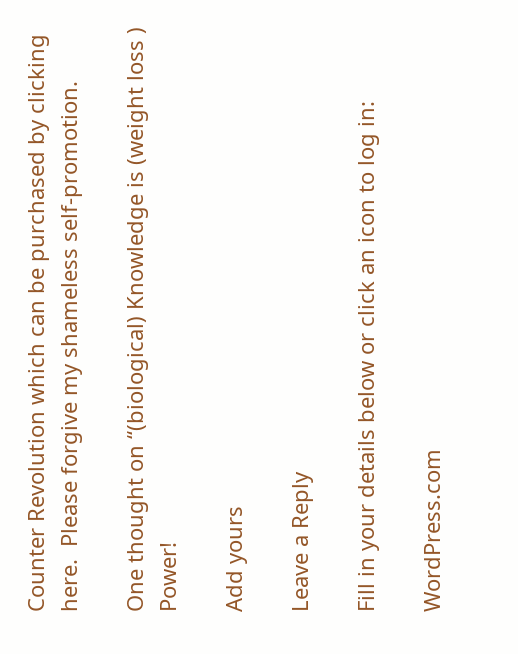Counter Revolution which can be purchased by clicking here.  Please forgive my shameless self-promotion.

One thought on “(biological) Knowledge is (weight loss ) Power!

Add yours

Leave a Reply

Fill in your details below or click an icon to log in:

WordPress.com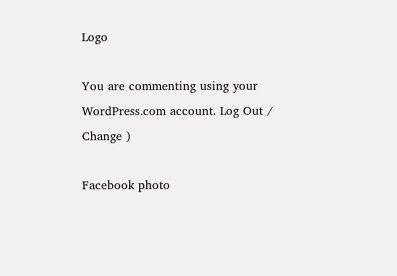Logo

You are commenting using your WordPress.com account. Log Out /  Change )

Facebook photo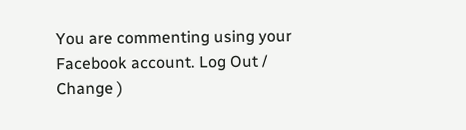You are commenting using your Facebook account. Log Out /  Change )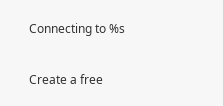Connecting to %s

Create a free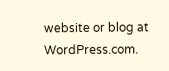website or blog at WordPress.com.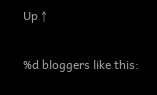Up ↑

%d bloggers like this: